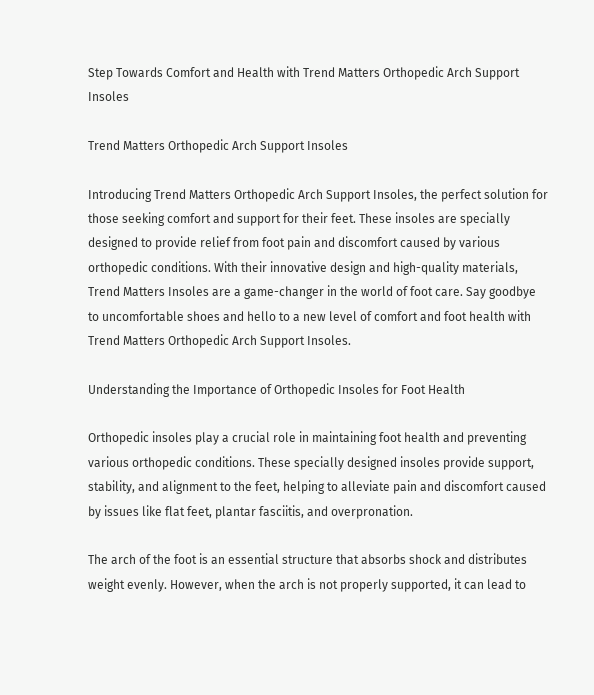Step Towards Comfort and Health with Trend Matters Orthopedic Arch Support Insoles

Trend Matters Orthopedic Arch Support Insoles

Introducing Trend Matters Orthopedic Arch Support Insoles, the perfect solution for those seeking comfort and support for their feet. These insoles are specially designed to provide relief from foot pain and discomfort caused by various orthopedic conditions. With their innovative design and high-quality materials, Trend Matters Insoles are a game-changer in the world of foot care. Say goodbye to uncomfortable shoes and hello to a new level of comfort and foot health with Trend Matters Orthopedic Arch Support Insoles.

Understanding the Importance of Orthopedic Insoles for Foot Health

Orthopedic insoles play a crucial role in maintaining foot health and preventing various orthopedic conditions. These specially designed insoles provide support, stability, and alignment to the feet, helping to alleviate pain and discomfort caused by issues like flat feet, plantar fasciitis, and overpronation.

The arch of the foot is an essential structure that absorbs shock and distributes weight evenly. However, when the arch is not properly supported, it can lead to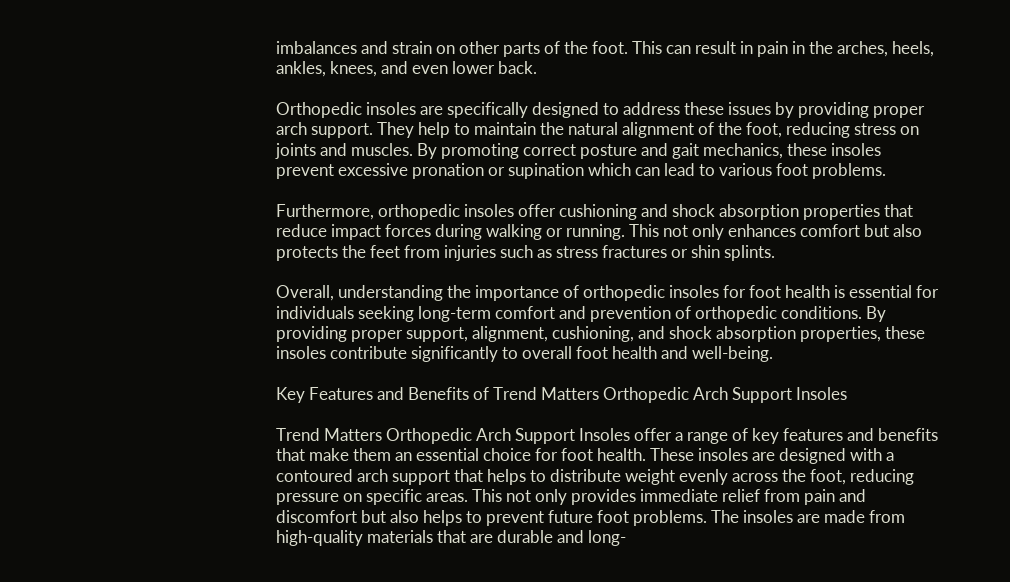imbalances and strain on other parts of the foot. This can result in pain in the arches, heels, ankles, knees, and even lower back.

Orthopedic insoles are specifically designed to address these issues by providing proper arch support. They help to maintain the natural alignment of the foot, reducing stress on joints and muscles. By promoting correct posture and gait mechanics, these insoles prevent excessive pronation or supination which can lead to various foot problems.

Furthermore, orthopedic insoles offer cushioning and shock absorption properties that reduce impact forces during walking or running. This not only enhances comfort but also protects the feet from injuries such as stress fractures or shin splints.

Overall, understanding the importance of orthopedic insoles for foot health is essential for individuals seeking long-term comfort and prevention of orthopedic conditions. By providing proper support, alignment, cushioning, and shock absorption properties, these insoles contribute significantly to overall foot health and well-being.

Key Features and Benefits of Trend Matters Orthopedic Arch Support Insoles

Trend Matters Orthopedic Arch Support Insoles offer a range of key features and benefits that make them an essential choice for foot health. These insoles are designed with a contoured arch support that helps to distribute weight evenly across the foot, reducing pressure on specific areas. This not only provides immediate relief from pain and discomfort but also helps to prevent future foot problems. The insoles are made from high-quality materials that are durable and long-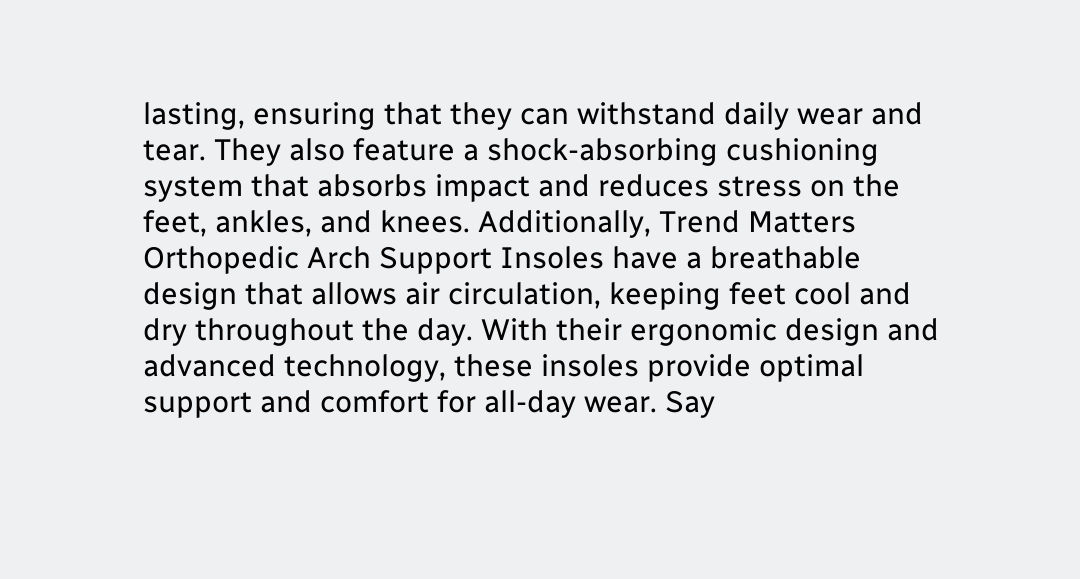lasting, ensuring that they can withstand daily wear and tear. They also feature a shock-absorbing cushioning system that absorbs impact and reduces stress on the feet, ankles, and knees. Additionally, Trend Matters Orthopedic Arch Support Insoles have a breathable design that allows air circulation, keeping feet cool and dry throughout the day. With their ergonomic design and advanced technology, these insoles provide optimal support and comfort for all-day wear. Say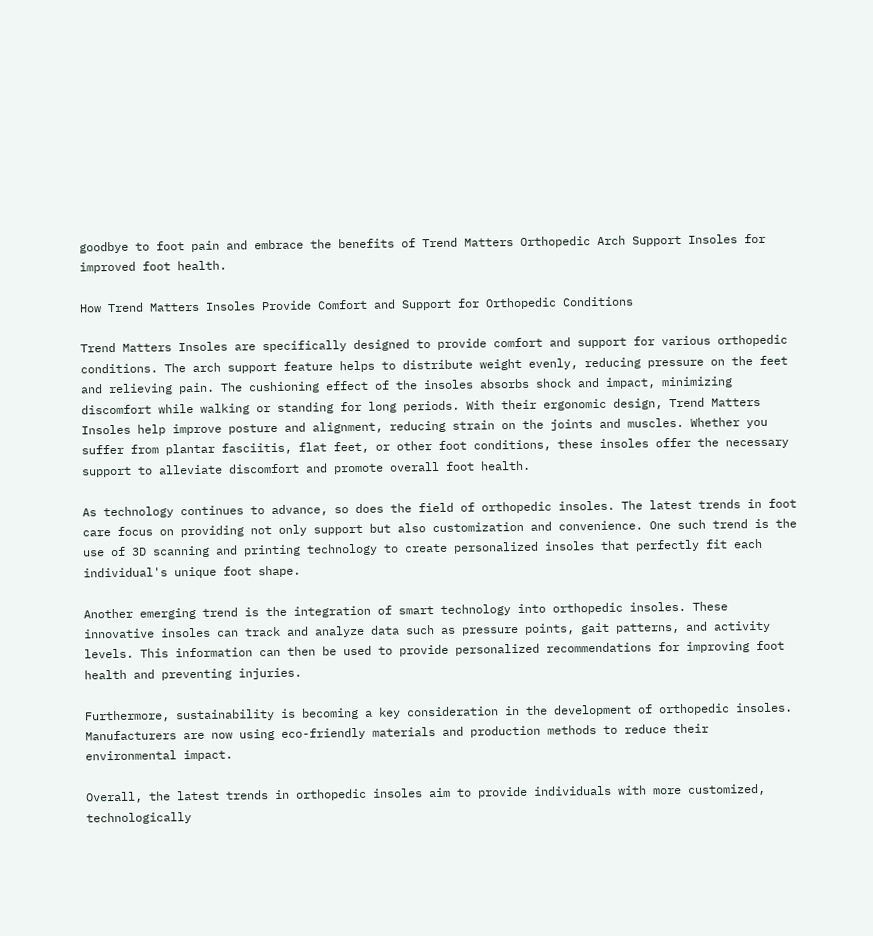goodbye to foot pain and embrace the benefits of Trend Matters Orthopedic Arch Support Insoles for improved foot health.

How Trend Matters Insoles Provide Comfort and Support for Orthopedic Conditions

Trend Matters Insoles are specifically designed to provide comfort and support for various orthopedic conditions. The arch support feature helps to distribute weight evenly, reducing pressure on the feet and relieving pain. The cushioning effect of the insoles absorbs shock and impact, minimizing discomfort while walking or standing for long periods. With their ergonomic design, Trend Matters Insoles help improve posture and alignment, reducing strain on the joints and muscles. Whether you suffer from plantar fasciitis, flat feet, or other foot conditions, these insoles offer the necessary support to alleviate discomfort and promote overall foot health.

As technology continues to advance, so does the field of orthopedic insoles. The latest trends in foot care focus on providing not only support but also customization and convenience. One such trend is the use of 3D scanning and printing technology to create personalized insoles that perfectly fit each individual's unique foot shape.

Another emerging trend is the integration of smart technology into orthopedic insoles. These innovative insoles can track and analyze data such as pressure points, gait patterns, and activity levels. This information can then be used to provide personalized recommendations for improving foot health and preventing injuries.

Furthermore, sustainability is becoming a key consideration in the development of orthopedic insoles. Manufacturers are now using eco-friendly materials and production methods to reduce their environmental impact.

Overall, the latest trends in orthopedic insoles aim to provide individuals with more customized, technologically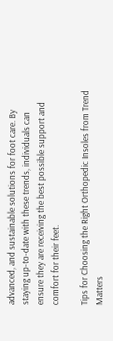advanced, and sustainable solutions for foot care. By staying up-to-date with these trends, individuals can ensure they are receiving the best possible support and comfort for their feet.

Tips for Choosing the Right Orthopedic Insoles from Trend Matters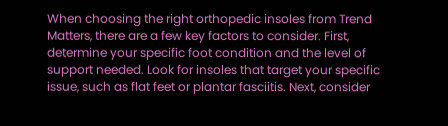When choosing the right orthopedic insoles from Trend Matters, there are a few key factors to consider. First, determine your specific foot condition and the level of support needed. Look for insoles that target your specific issue, such as flat feet or plantar fasciitis. Next, consider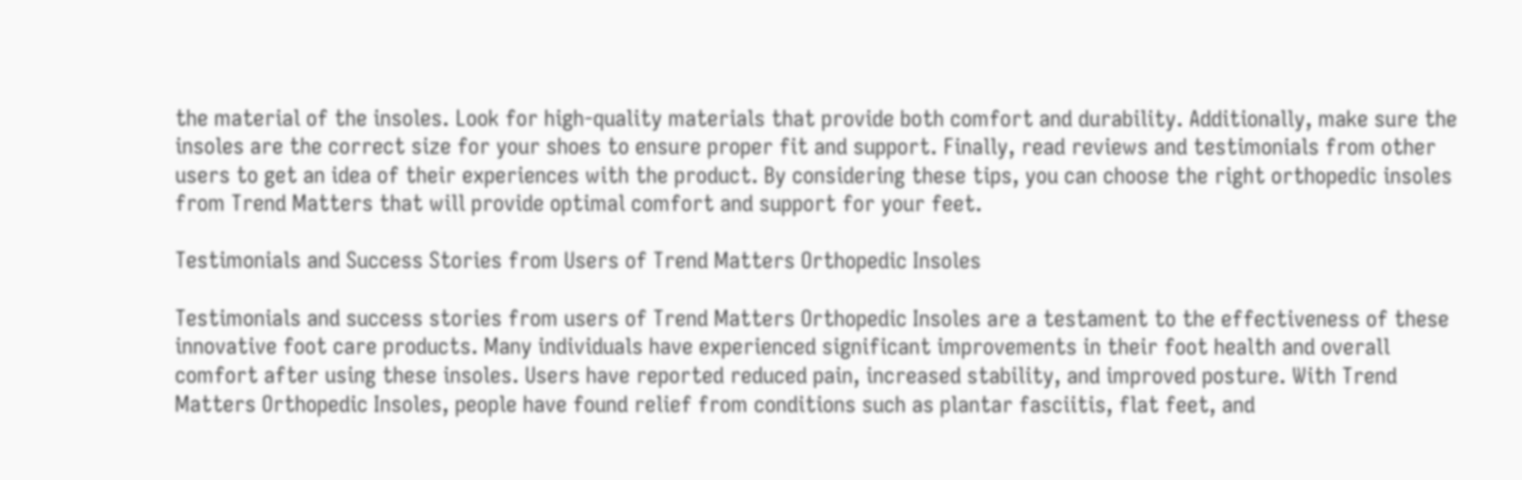the material of the insoles. Look for high-quality materials that provide both comfort and durability. Additionally, make sure the insoles are the correct size for your shoes to ensure proper fit and support. Finally, read reviews and testimonials from other users to get an idea of their experiences with the product. By considering these tips, you can choose the right orthopedic insoles from Trend Matters that will provide optimal comfort and support for your feet.

Testimonials and Success Stories from Users of Trend Matters Orthopedic Insoles

Testimonials and success stories from users of Trend Matters Orthopedic Insoles are a testament to the effectiveness of these innovative foot care products. Many individuals have experienced significant improvements in their foot health and overall comfort after using these insoles. Users have reported reduced pain, increased stability, and improved posture. With Trend Matters Orthopedic Insoles, people have found relief from conditions such as plantar fasciitis, flat feet, and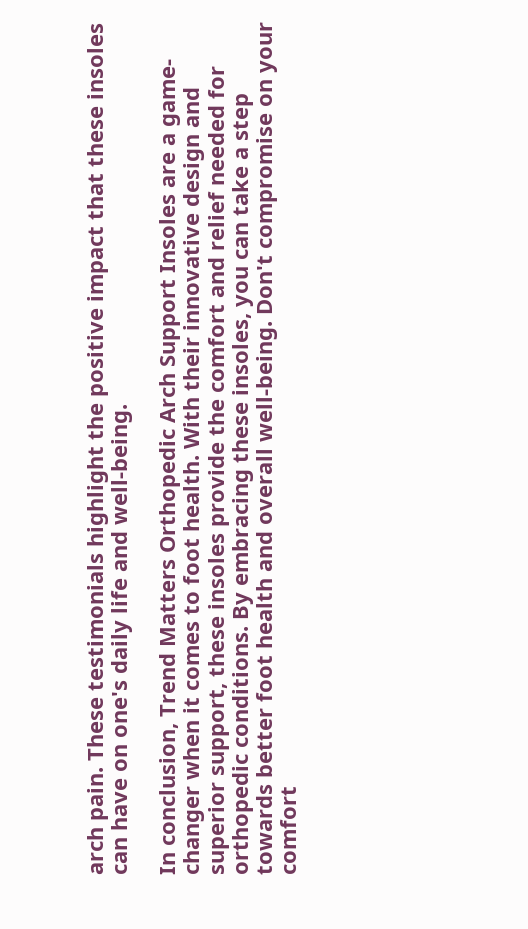arch pain. These testimonials highlight the positive impact that these insoles can have on one's daily life and well-being.

In conclusion, Trend Matters Orthopedic Arch Support Insoles are a game-changer when it comes to foot health. With their innovative design and superior support, these insoles provide the comfort and relief needed for orthopedic conditions. By embracing these insoles, you can take a step towards better foot health and overall well-being. Don't compromise on your comfort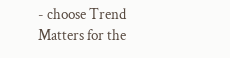- choose Trend Matters for the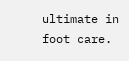ultimate in foot care.